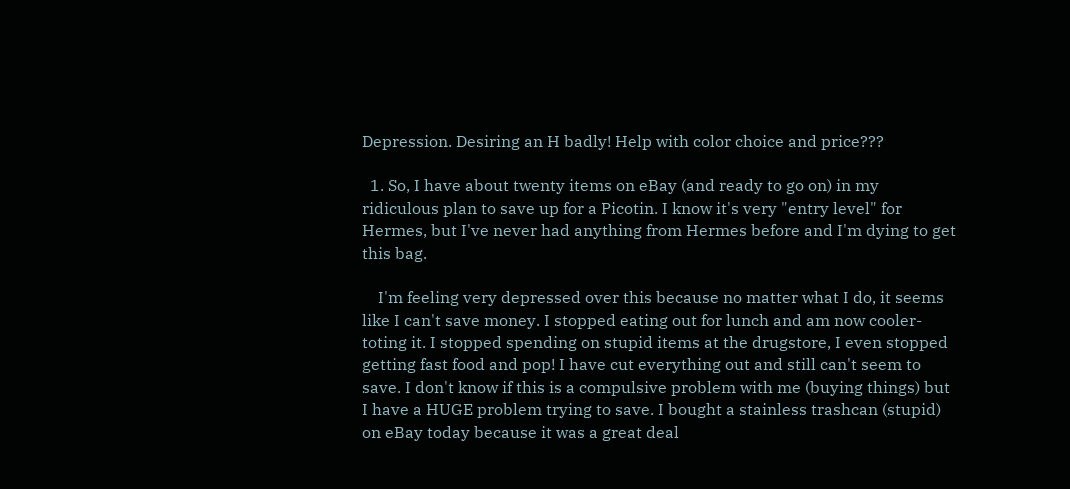Depression. Desiring an H badly! Help with color choice and price???

  1. So, I have about twenty items on eBay (and ready to go on) in my ridiculous plan to save up for a Picotin. I know it's very "entry level" for Hermes, but I've never had anything from Hermes before and I'm dying to get this bag.

    I'm feeling very depressed over this because no matter what I do, it seems like I can't save money. I stopped eating out for lunch and am now cooler-toting it. I stopped spending on stupid items at the drugstore, I even stopped getting fast food and pop! I have cut everything out and still can't seem to save. I don't know if this is a compulsive problem with me (buying things) but I have a HUGE problem trying to save. I bought a stainless trashcan (stupid) on eBay today because it was a great deal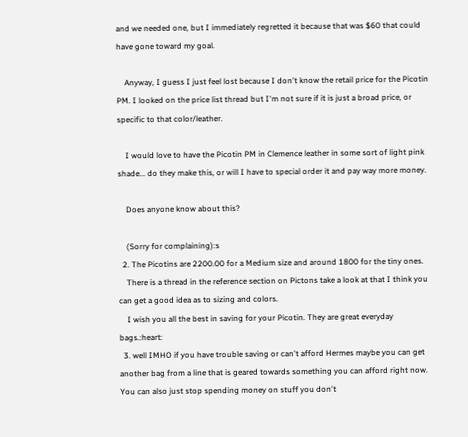and we needed one, but I immediately regretted it because that was $60 that could have gone toward my goal.

    Anyway, I guess I just feel lost because I don't know the retail price for the Picotin PM. I looked on the price list thread but I'm not sure if it is just a broad price, or specific to that color/leather.

    I would love to have the Picotin PM in Clemence leather in some sort of light pink shade... do they make this, or will I have to special order it and pay way more money.

    Does anyone know about this?

    (Sorry for complaining):s
  2. The Picotins are 2200.00 for a Medium size and around 1800 for the tiny ones.
    There is a thread in the reference section on Pictons take a look at that I think you can get a good idea as to sizing and colors.
    I wish you all the best in saving for your Picotin. They are great everyday bags.:heart:
  3. well IMHO if you have trouble saving or can't afford Hermes maybe you can get another bag from a line that is geared towards something you can afford right now. You can also just stop spending money on stuff you don't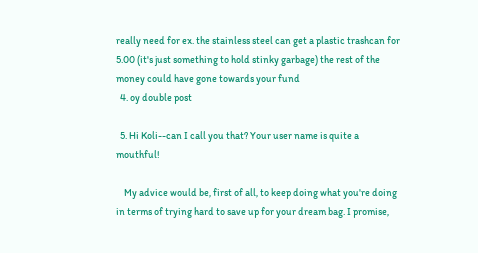really need for ex. the stainless steel can get a plastic trashcan for 5.00 (it's just something to hold stinky garbage) the rest of the money could have gone towards your fund
  4. oy double post

  5. Hi Koli--can I call you that? Your user name is quite a mouthful!

    My advice would be, first of all, to keep doing what you're doing in terms of trying hard to save up for your dream bag. I promise,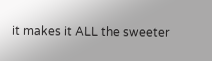it makes it ALL the sweeter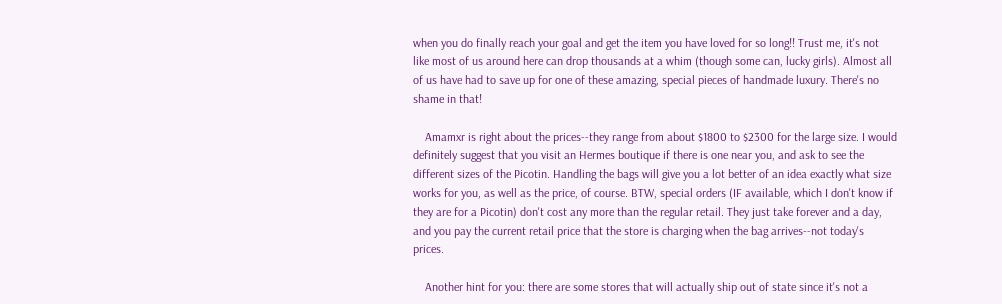when you do finally reach your goal and get the item you have loved for so long!! Trust me, it's not like most of us around here can drop thousands at a whim (though some can, lucky girls). Almost all of us have had to save up for one of these amazing, special pieces of handmade luxury. There's no shame in that!

    Amamxr is right about the prices--they range from about $1800 to $2300 for the large size. I would definitely suggest that you visit an Hermes boutique if there is one near you, and ask to see the different sizes of the Picotin. Handling the bags will give you a lot better of an idea exactly what size works for you, as well as the price, of course. BTW, special orders (IF available, which I don't know if they are for a Picotin) don't cost any more than the regular retail. They just take forever and a day, and you pay the current retail price that the store is charging when the bag arrives--not today's prices.

    Another hint for you: there are some stores that will actually ship out of state since it's not a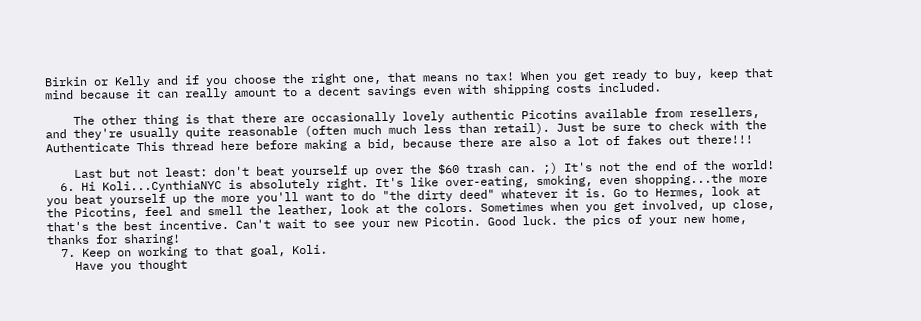Birkin or Kelly and if you choose the right one, that means no tax! When you get ready to buy, keep that mind because it can really amount to a decent savings even with shipping costs included.

    The other thing is that there are occasionally lovely authentic Picotins available from resellers, and they're usually quite reasonable (often much much less than retail). Just be sure to check with the Authenticate This thread here before making a bid, because there are also a lot of fakes out there!!!

    Last but not least: don't beat yourself up over the $60 trash can. ;) It's not the end of the world!
  6. Hi Koli...CynthiaNYC is absolutely right. It's like over-eating, smoking, even shopping...the more you beat yourself up the more you'll want to do "the dirty deed" whatever it is. Go to Hermes, look at the Picotins, feel and smell the leather, look at the colors. Sometimes when you get involved, up close, that's the best incentive. Can't wait to see your new Picotin. Good luck. the pics of your new home, thanks for sharing!
  7. Keep on working to that goal, Koli.
    Have you thought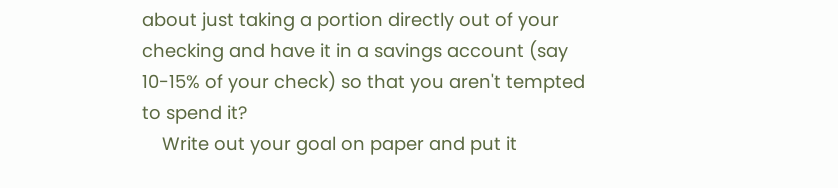about just taking a portion directly out of your checking and have it in a savings account (say 10-15% of your check) so that you aren't tempted to spend it?
    Write out your goal on paper and put it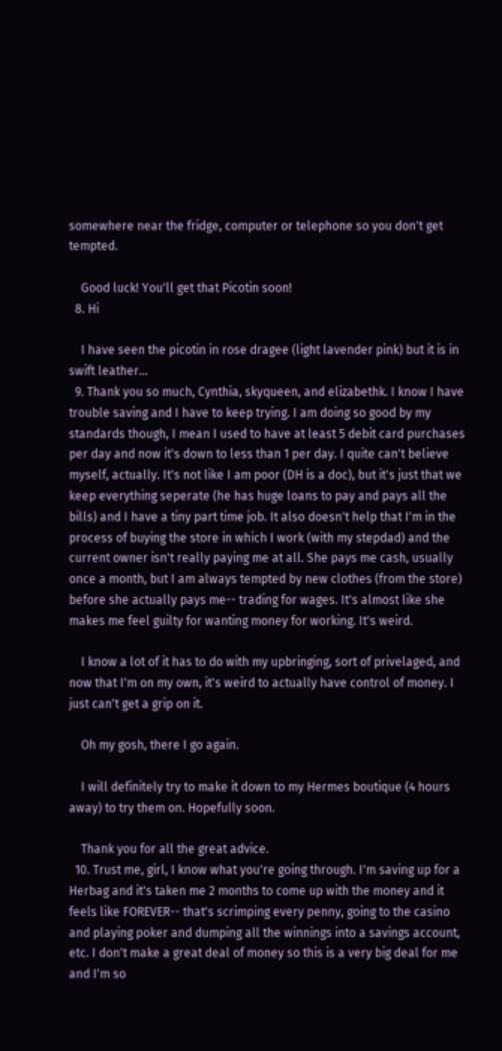somewhere near the fridge, computer or telephone so you don't get tempted.

    Good luck! You'll get that Picotin soon!
  8. Hi

    I have seen the picotin in rose dragee (light lavender pink) but it is in swift leather...
  9. Thank you so much, Cynthia, skyqueen, and elizabethk. I know I have trouble saving and I have to keep trying. I am doing so good by my standards though, I mean I used to have at least 5 debit card purchases per day and now it's down to less than 1 per day. I quite can't believe myself, actually. It's not like I am poor (DH is a doc), but it's just that we keep everything seperate (he has huge loans to pay and pays all the bills) and I have a tiny part time job. It also doesn't help that I'm in the process of buying the store in which I work (with my stepdad) and the current owner isn't really paying me at all. She pays me cash, usually once a month, but I am always tempted by new clothes (from the store) before she actually pays me-- trading for wages. It's almost like she makes me feel guilty for wanting money for working. It's weird.

    I know a lot of it has to do with my upbringing, sort of privelaged, and now that I'm on my own, it's weird to actually have control of money. I just can't get a grip on it.

    Oh my gosh, there I go again.

    I will definitely try to make it down to my Hermes boutique (4 hours away) to try them on. Hopefully soon.

    Thank you for all the great advice.
  10. Trust me, girl, I know what you're going through. I'm saving up for a Herbag and it's taken me 2 months to come up with the money and it feels like FOREVER-- that's scrimping every penny, going to the casino and playing poker and dumping all the winnings into a savings account, etc. I don't make a great deal of money so this is a very big deal for me and I'm so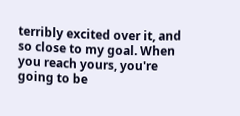terribly excited over it, and so close to my goal. When you reach yours, you're going to be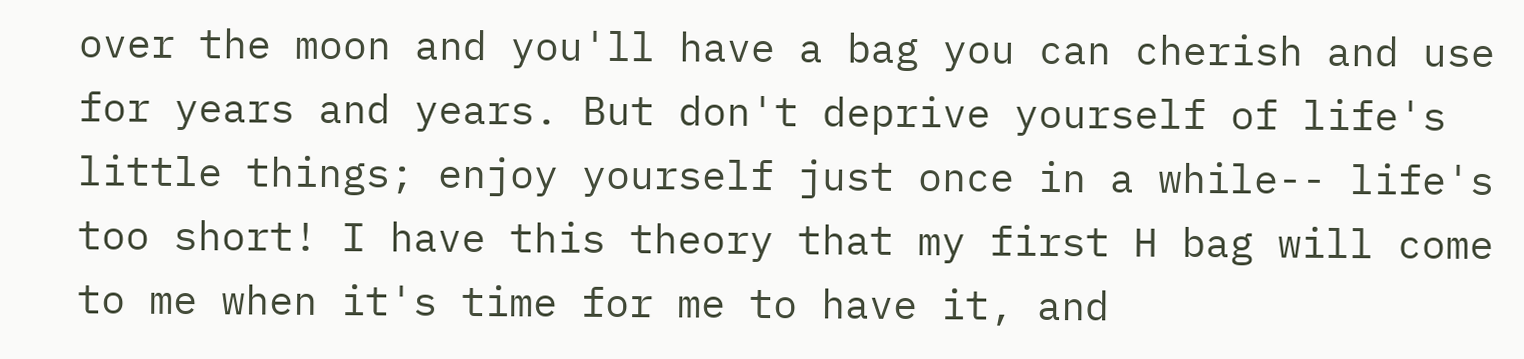over the moon and you'll have a bag you can cherish and use for years and years. But don't deprive yourself of life's little things; enjoy yourself just once in a while-- life's too short! I have this theory that my first H bag will come to me when it's time for me to have it, and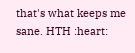that's what keeps me sane. HTH :heart: